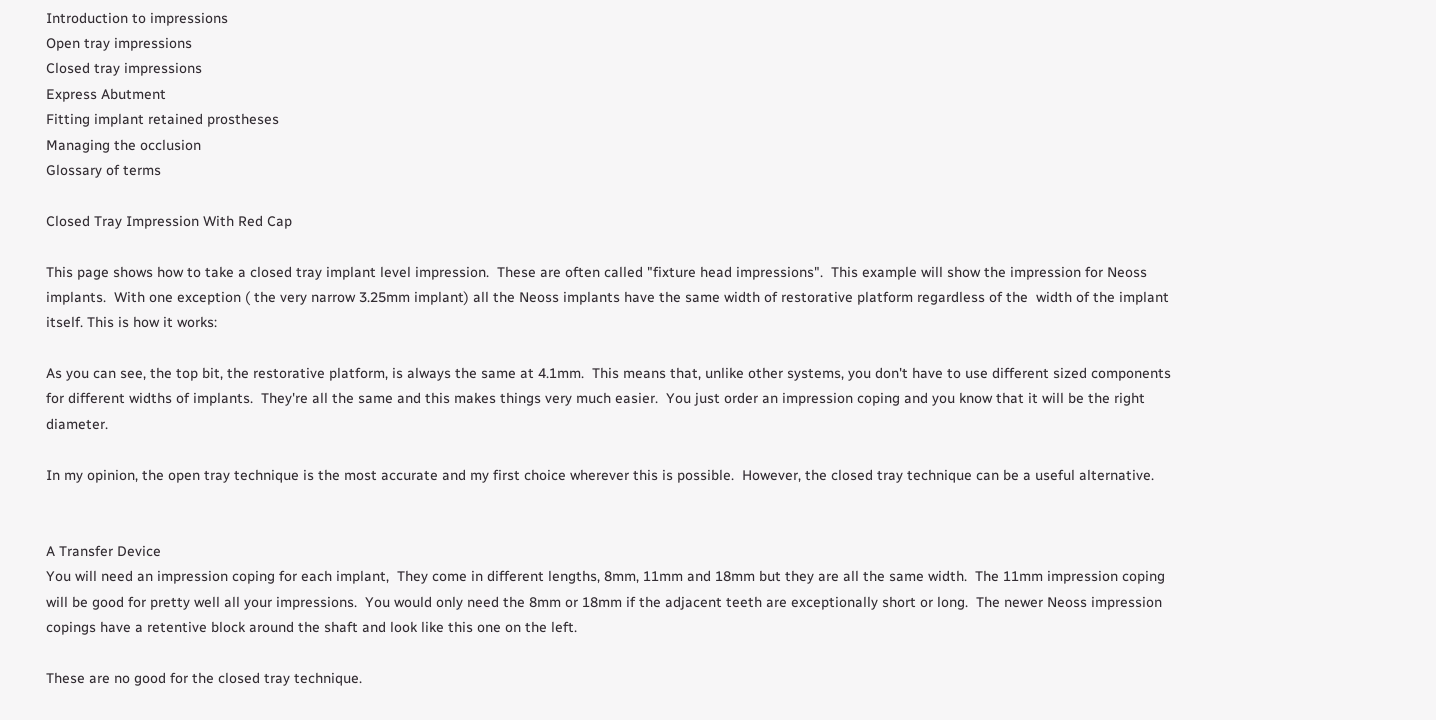Introduction to impressions
Open tray impressions
Closed tray impressions
Express Abutment
Fitting implant retained prostheses
Managing the occlusion
Glossary of terms

Closed Tray Impression With Red Cap

This page shows how to take a closed tray implant level impression.  These are often called "fixture head impressions".  This example will show the impression for Neoss implants.  With one exception ( the very narrow 3.25mm implant) all the Neoss implants have the same width of restorative platform regardless of the  width of the implant itself. This is how it works:

As you can see, the top bit, the restorative platform, is always the same at 4.1mm.  This means that, unlike other systems, you don't have to use different sized components for different widths of implants.  They're all the same and this makes things very much easier.  You just order an impression coping and you know that it will be the right diameter.

In my opinion, the open tray technique is the most accurate and my first choice wherever this is possible.  However, the closed tray technique can be a useful alternative.


A Transfer Device
You will need an impression coping for each implant,  They come in different lengths, 8mm, 11mm and 18mm but they are all the same width.  The 11mm impression coping will be good for pretty well all your impressions.  You would only need the 8mm or 18mm if the adjacent teeth are exceptionally short or long.  The newer Neoss impression copings have a retentive block around the shaft and look like this one on the left.

These are no good for the closed tray technique.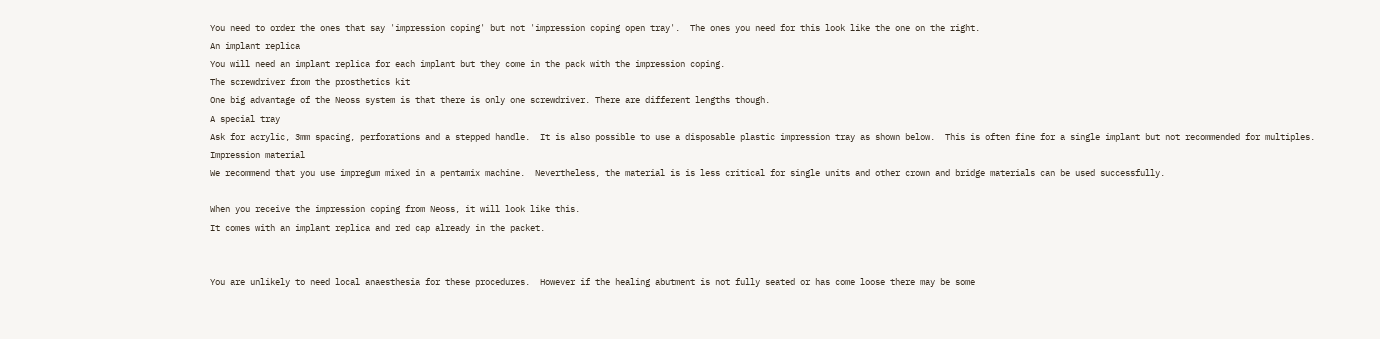You need to order the ones that say 'impression coping' but not 'impression coping open tray'.  The ones you need for this look like the one on the right.
An implant replica
You will need an implant replica for each implant but they come in the pack with the impression coping.
The screwdriver from the prosthetics kit
One big advantage of the Neoss system is that there is only one screwdriver. There are different lengths though.
A special tray
Ask for acrylic, 3mm spacing, perforations and a stepped handle.  It is also possible to use a disposable plastic impression tray as shown below.  This is often fine for a single implant but not recommended for multiples.
Impression material
We recommend that you use impregum mixed in a pentamix machine.  Nevertheless, the material is is less critical for single units and other crown and bridge materials can be used successfully.

When you receive the impression coping from Neoss, it will look like this.
It comes with an implant replica and red cap already in the packet.


You are unlikely to need local anaesthesia for these procedures.  However if the healing abutment is not fully seated or has come loose there may be some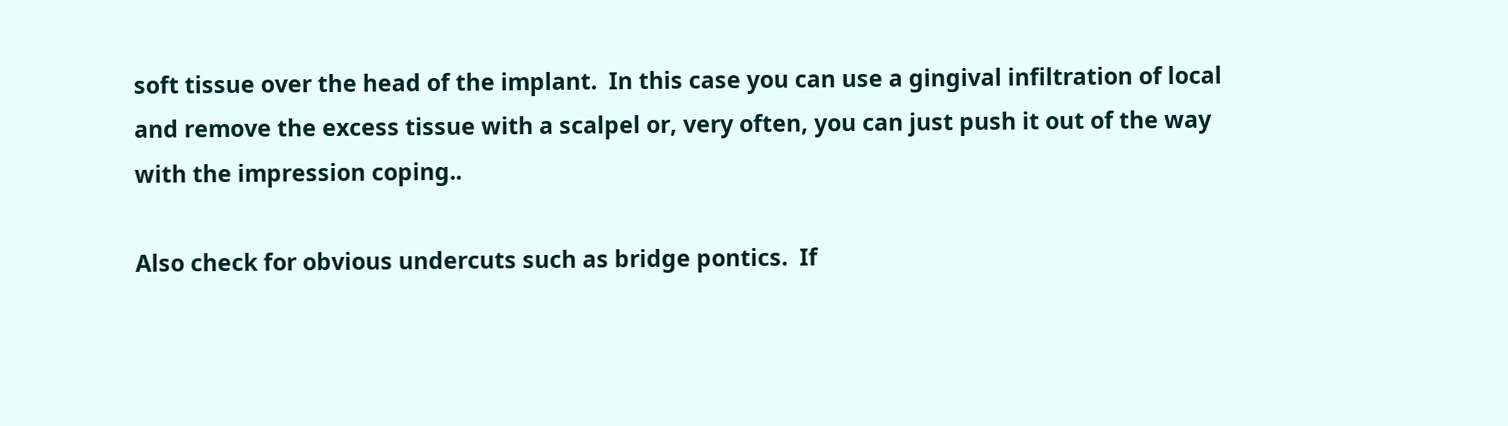soft tissue over the head of the implant.  In this case you can use a gingival infiltration of local and remove the excess tissue with a scalpel or, very often, you can just push it out of the way with the impression coping..

Also check for obvious undercuts such as bridge pontics.  If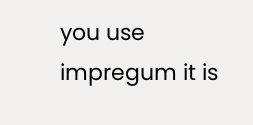you use impregum it is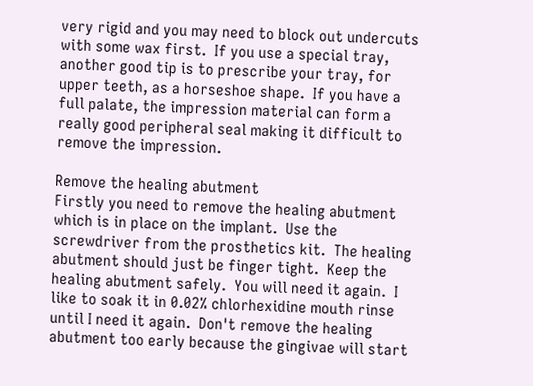very rigid and you may need to block out undercuts with some wax first.  If you use a special tray, another good tip is to prescribe your tray, for upper teeth, as a horseshoe shape.  If you have a full palate, the impression material can form a really good peripheral seal making it difficult to remove the impression.

Remove the healing abutment
Firstly you need to remove the healing abutment which is in place on the implant.  Use the screwdriver from the prosthetics kit.  The healing abutment should just be finger tight.  Keep the healing abutment safely.  You will need it again.  I like to soak it in 0.02% chlorhexidine mouth rinse until I need it again.  Don't remove the healing abutment too early because the gingivae will start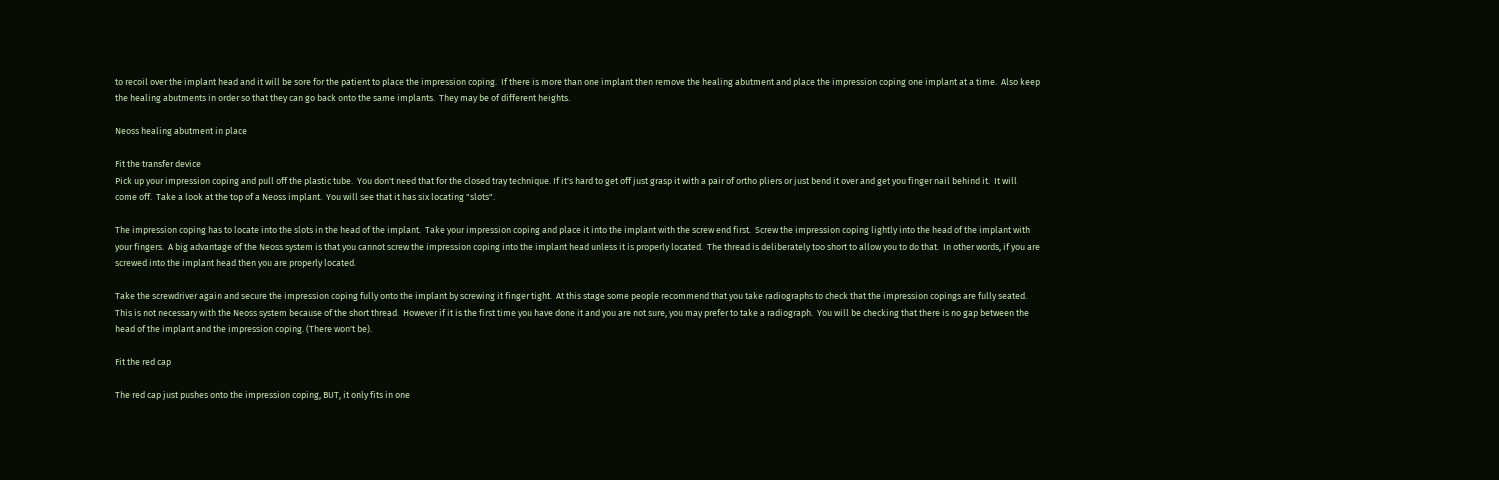to recoil over the implant head and it will be sore for the patient to place the impression coping.  If there is more than one implant then remove the healing abutment and place the impression coping one implant at a time.  Also keep the healing abutments in order so that they can go back onto the same implants.  They may be of different heights.

Neoss healing abutment in place

Fit the transfer device
Pick up your impression coping and pull off the plastic tube.  You don't need that for the closed tray technique. If it's hard to get off just grasp it with a pair of ortho pliers or just bend it over and get you finger nail behind it.  It will come off.  Take a look at the top of a Neoss implant.  You will see that it has six locating "slots".

The impression coping has to locate into the slots in the head of the implant.  Take your impression coping and place it into the implant with the screw end first.  Screw the impression coping lightly into the head of the implant with your fingers.  A big advantage of the Neoss system is that you cannot screw the impression coping into the implant head unless it is properly located.  The thread is deliberately too short to allow you to do that.  In other words, if you are screwed into the implant head then you are properly located.

Take the screwdriver again and secure the impression coping fully onto the implant by screwing it finger tight.  At this stage some people recommend that you take radiographs to check that the impression copings are fully seated.  This is not necessary with the Neoss system because of the short thread.  However if it is the first time you have done it and you are not sure, you may prefer to take a radiograph.  You will be checking that there is no gap between the head of the implant and the impression coping. (There won't be).

Fit the red cap

The red cap just pushes onto the impression coping, BUT, it only fits in one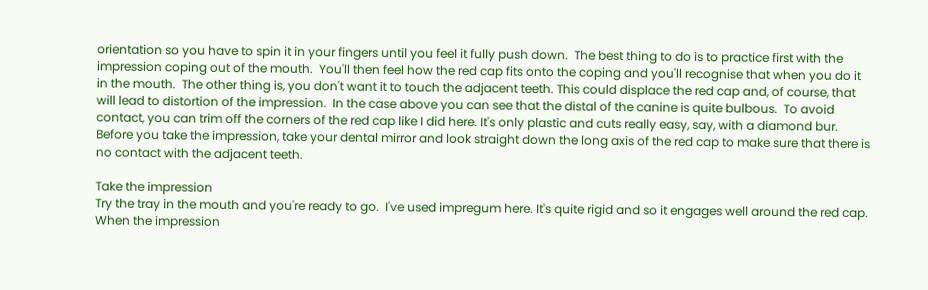orientation so you have to spin it in your fingers until you feel it fully push down.  The best thing to do is to practice first with the impression coping out of the mouth.  You'll then feel how the red cap fits onto the coping and you'll recognise that when you do it in the mouth.  The other thing is, you don't want it to touch the adjacent teeth. This could displace the red cap and, of course, that will lead to distortion of the impression.  In the case above you can see that the distal of the canine is quite bulbous.  To avoid contact, you can trim off the corners of the red cap like I did here. It's only plastic and cuts really easy, say, with a diamond bur.  Before you take the impression, take your dental mirror and look straight down the long axis of the red cap to make sure that there is no contact with the adjacent teeth.

Take the impression
Try the tray in the mouth and you're ready to go.  I've used impregum here. It's quite rigid and so it engages well around the red cap.  When the impression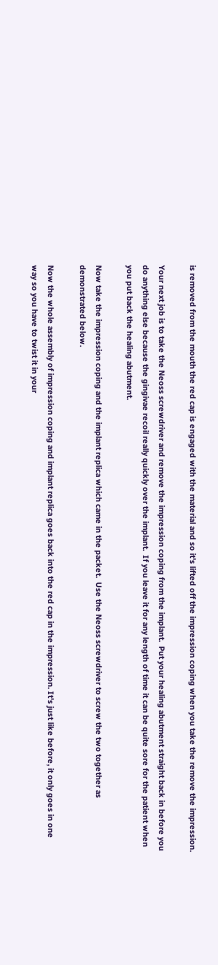is removed from the mouth the red cap is engaged with the material and so it's lifted off the impression coping when you take the remove the impression.

Your next job is to take the Neoss screwdriver and remove the impression coping from the implant.  Put your healing abutment straight back in before you do anything else because the gingivae recoil really quickly over the implant.  If you leave it for any length of time it can be quite sore for the patient when you put back the healing abutment.

Now take the impression coping and the implant replica which came in the packet.  Use the Neoss screwdriver to screw the two together as demonstrated below.

Now the whole assembly of impression coping and implant replica goes back into the red cap in the impression. It's just like before, it only goes in one way so you have to twist it in your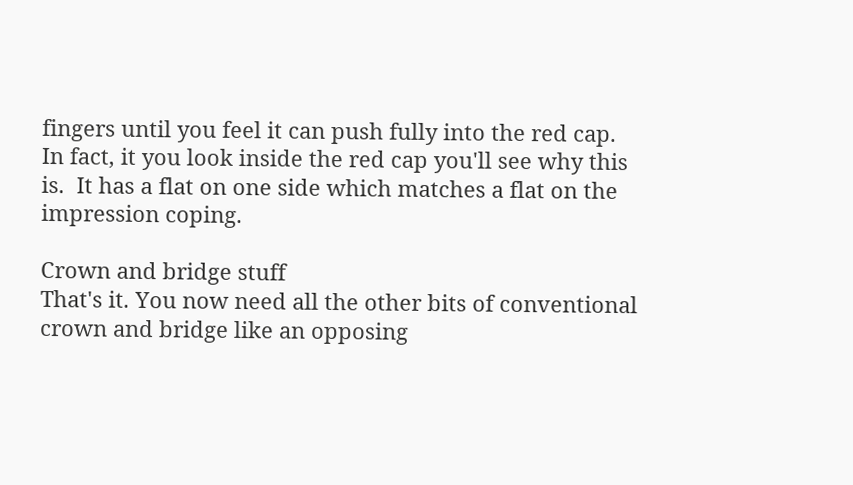fingers until you feel it can push fully into the red cap.  In fact, it you look inside the red cap you'll see why this is.  It has a flat on one side which matches a flat on the impression coping.

Crown and bridge stuff
That's it. You now need all the other bits of conventional crown and bridge like an opposing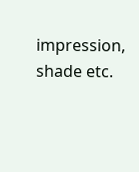impression, shade etc.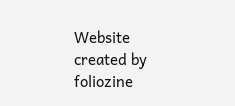Website created by foliozine